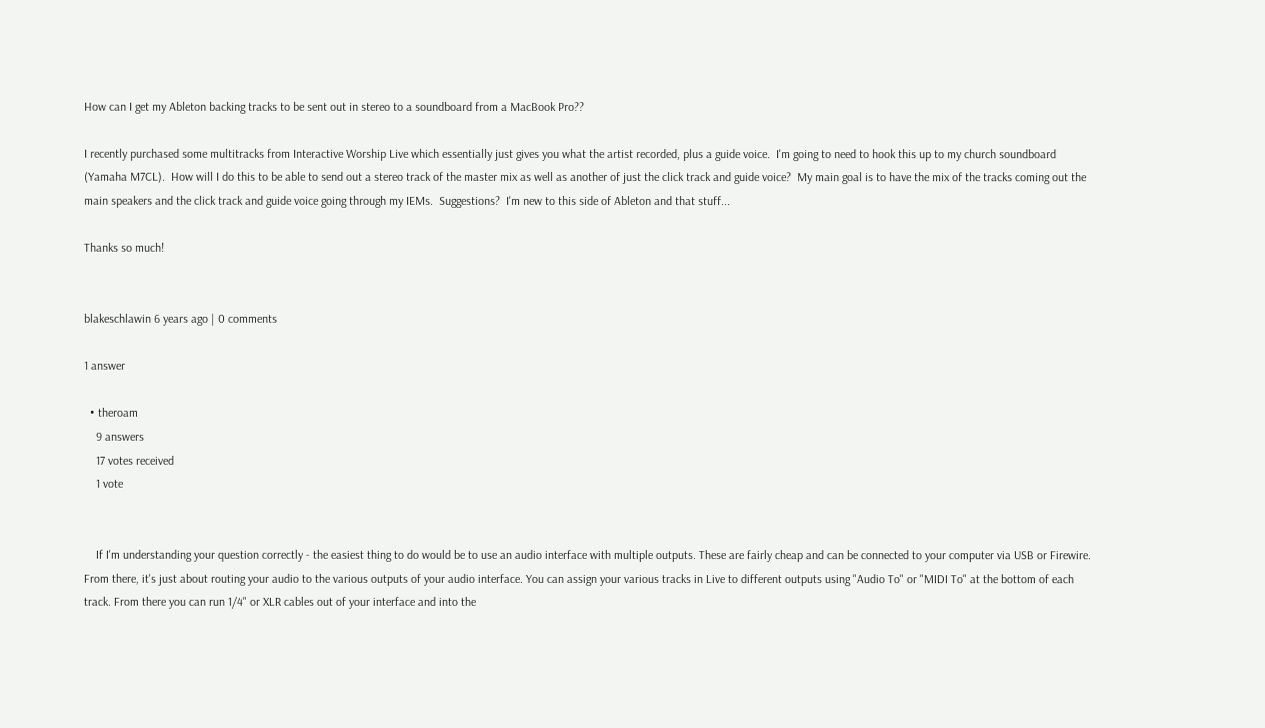How can I get my Ableton backing tracks to be sent out in stereo to a soundboard from a MacBook Pro??

I recently purchased some multitracks from Interactive Worship Live which essentially just gives you what the artist recorded, plus a guide voice.  I'm going to need to hook this up to my church soundboard (Yamaha M7CL).  How will I do this to be able to send out a stereo track of the master mix as well as another of just the click track and guide voice?  My main goal is to have the mix of the tracks coming out the main speakers and the click track and guide voice going through my IEMs.  Suggestions?  I'm new to this side of Ableton and that stuff...

Thanks so much!


blakeschlawin 6 years ago | 0 comments

1 answer

  • theroam
    9 answers
    17 votes received
    1 vote


    If I'm understanding your question correctly - the easiest thing to do would be to use an audio interface with multiple outputs. These are fairly cheap and can be connected to your computer via USB or Firewire. From there, it's just about routing your audio to the various outputs of your audio interface. You can assign your various tracks in Live to different outputs using "Audio To" or "MIDI To" at the bottom of each track. From there you can run 1/4" or XLR cables out of your interface and into the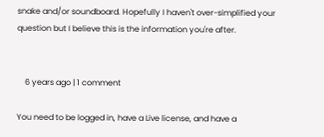snake and/or soundboard. Hopefully I haven't over-simplified your question but I believe this is the information you're after.


    6 years ago | 1 comment

You need to be logged in, have a Live license, and have a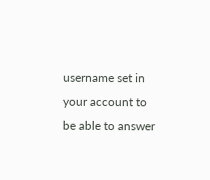username set in your account to be able to answer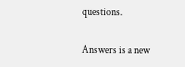questions.

Answers is a new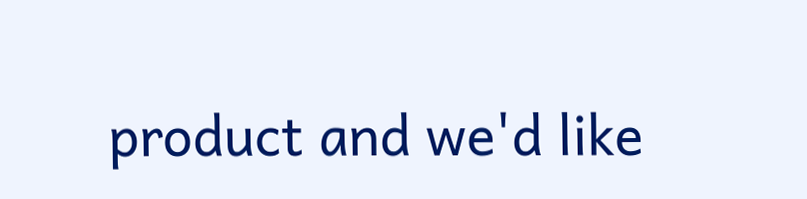product and we'd like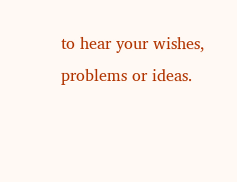to hear your wishes, problems or ideas.